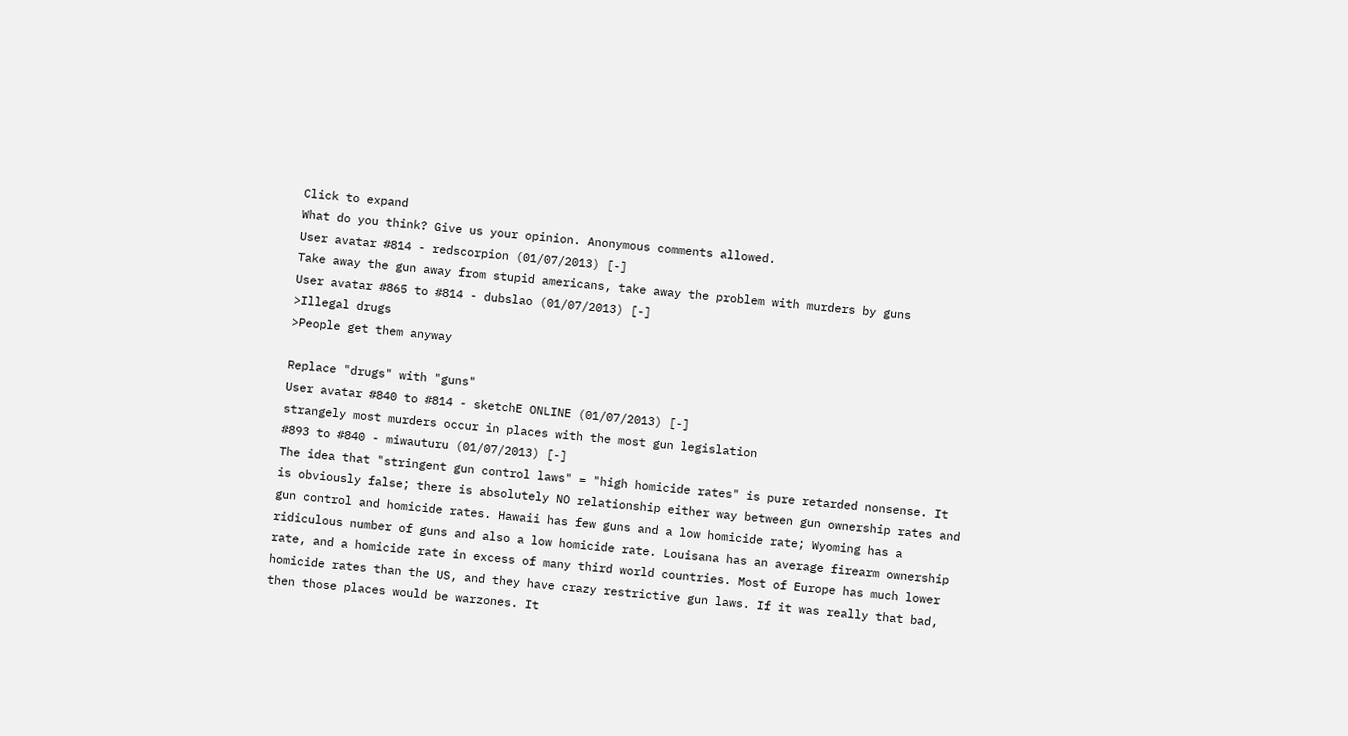Click to expand
What do you think? Give us your opinion. Anonymous comments allowed.
User avatar #814 - redscorpion (01/07/2013) [-]
Take away the gun away from stupid americans, take away the problem with murders by guns
User avatar #865 to #814 - dubslao (01/07/2013) [-]
>Illegal drugs
>People get them anyway

Replace "drugs" with "guns"
User avatar #840 to #814 - sketchE ONLINE (01/07/2013) [-]
strangely most murders occur in places with the most gun legislation
#893 to #840 - miwauturu (01/07/2013) [-]
The idea that "stringent gun control laws" = "high homicide rates" is pure retarded nonsense. It is obviously false; there is absolutely NO relationship either way between gun ownership rates and gun control and homicide rates. Hawaii has few guns and a low homicide rate; Wyoming has a ridiculous number of guns and also a low homicide rate. Louisana has an average firearm ownership rate, and a homicide rate in excess of many third world countries. Most of Europe has much lower homicide rates than the US, and they have crazy restrictive gun laws. If it was really that bad, then those places would be warzones. It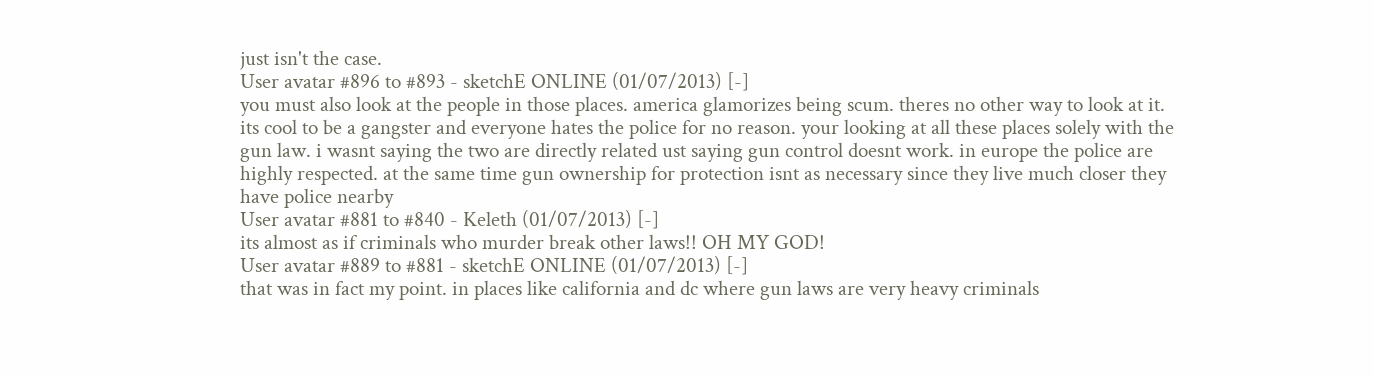just isn't the case.
User avatar #896 to #893 - sketchE ONLINE (01/07/2013) [-]
you must also look at the people in those places. america glamorizes being scum. theres no other way to look at it. its cool to be a gangster and everyone hates the police for no reason. your looking at all these places solely with the gun law. i wasnt saying the two are directly related ust saying gun control doesnt work. in europe the police are highly respected. at the same time gun ownership for protection isnt as necessary since they live much closer they have police nearby
User avatar #881 to #840 - Keleth (01/07/2013) [-]
its almost as if criminals who murder break other laws!! OH MY GOD!
User avatar #889 to #881 - sketchE ONLINE (01/07/2013) [-]
that was in fact my point. in places like california and dc where gun laws are very heavy criminals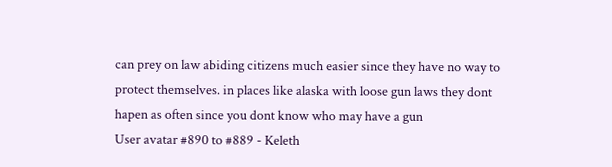can prey on law abiding citizens much easier since they have no way to protect themselves. in places like alaska with loose gun laws they dont hapen as often since you dont know who may have a gun
User avatar #890 to #889 - Keleth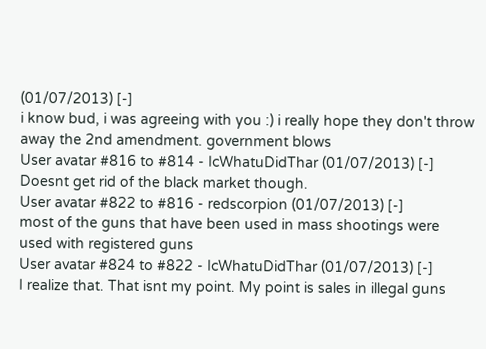(01/07/2013) [-]
i know bud, i was agreeing with you :) i really hope they don't throw away the 2nd amendment. government blows
User avatar #816 to #814 - IcWhatuDidThar (01/07/2013) [-]
Doesnt get rid of the black market though.
User avatar #822 to #816 - redscorpion (01/07/2013) [-]
most of the guns that have been used in mass shootings were used with registered guns
User avatar #824 to #822 - IcWhatuDidThar (01/07/2013) [-]
I realize that. That isnt my point. My point is sales in illegal guns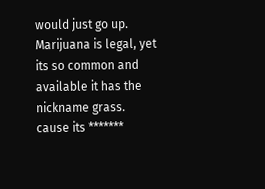would just go up. Marijuana is legal, yet its so common and available it has the nickname grass. cause its *******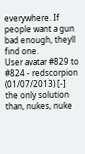everywhere. If people want a gun bad enough, theyll find one.
User avatar #829 to #824 - redscorpion (01/07/2013) [-]
the only solution than, nukes, nuke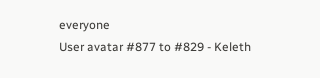everyone
User avatar #877 to #829 - Keleth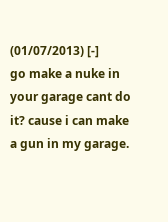(01/07/2013) [-]
go make a nuke in your garage cant do it? cause i can make a gun in my garage.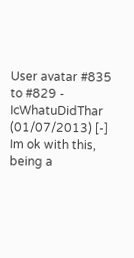User avatar #835 to #829 - IcWhatuDidThar (01/07/2013) [-]
Im ok with this, being a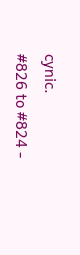cynic.
#826 to #824 -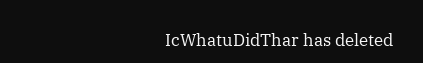IcWhatuDidThar has deleted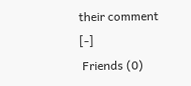their comment [-]
 Friends (0)